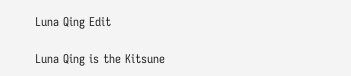Luna Qing Edit

Luna Qing is the Kitsune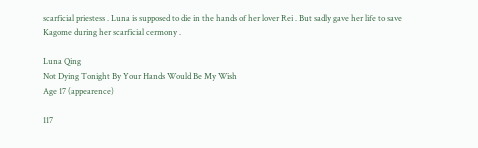scarficial priestess . Luna is supposed to die in the hands of her lover Rei . But sadly gave her life to save Kagome during her scarficial cermony .

Luna Qing
Not Dying Tonight By Your Hands Would Be My Wish
Age 17 (appearence)

117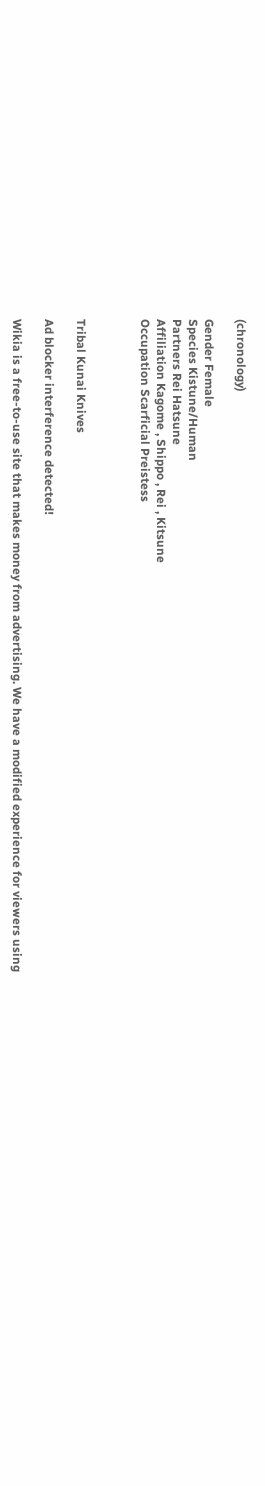(chronology)

Gender Female
Species Kistune/Human
Partners Rei Hatsune
Affiliation Kagome , Shippo , Rei , Kitsune
Occupation Scarficial Preistess



Tribal Kunai Knives

Ad blocker interference detected!

Wikia is a free-to-use site that makes money from advertising. We have a modified experience for viewers using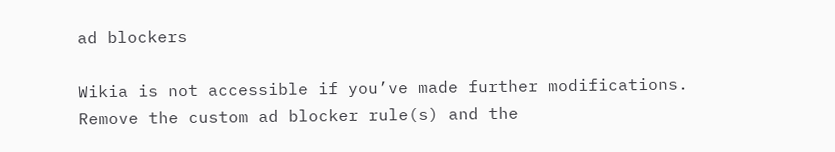ad blockers

Wikia is not accessible if you’ve made further modifications. Remove the custom ad blocker rule(s) and the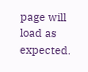page will load as expected.